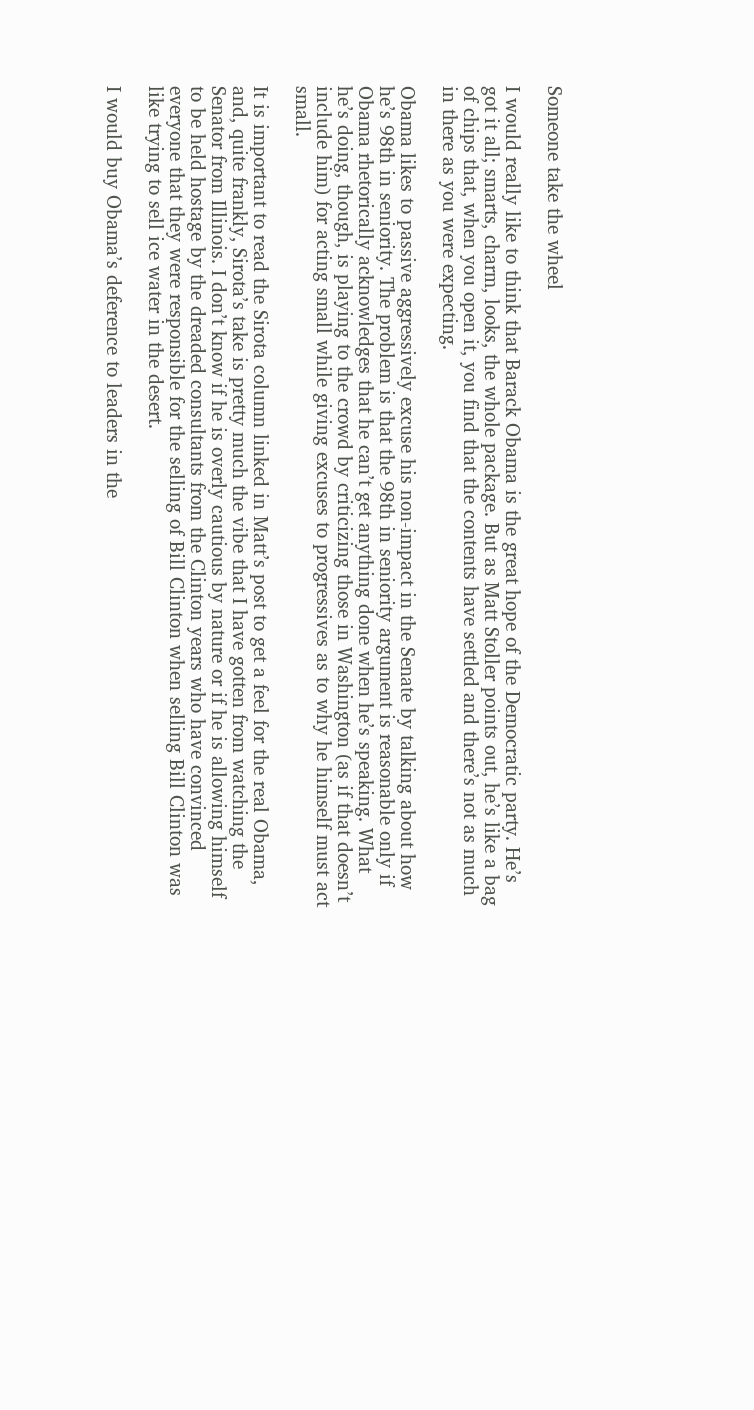Someone take the wheel

I would really like to think that Barack Obama is the great hope of the Democratic party. He’s got it all; smarts, charm, looks, the whole package. But as Matt Stoller points out, he’s like a bag of chips that, when you open it, you find that the contents have settled and there’s not as much in there as you were expecting.

Obama likes to passive aggressively excuse his non-impact in the Senate by talking about how he’s 98th in seniority. The problem is that the 98th in seniority argument is reasonable only if Obama rhetorically acknowledges that he can’t get anything done when he’s speaking. What he’s doing, though, is playing to the crowd by criticizing those in Washington (as if that doesn’t include him) for acting small while giving excuses to progressives as to why he himself must act small.

It is important to read the Sirota column linked in Matt’s post to get a feel for the real Obama, and, quite frankly, Sirota’s take is pretty much the vibe that I have gotten from watching the Senator from Illinois. I don’t know if he is overly cautious by nature or if he is allowing himself to be held hostage by the dreaded consultants from the Clinton years who have convinced everyone that they were responsible for the selling of Bill Clinton when selling Bill Clinton was like trying to sell ice water in the desert.

I would buy Obama’s deference to leaders in the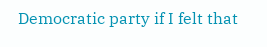Democratic party if I felt that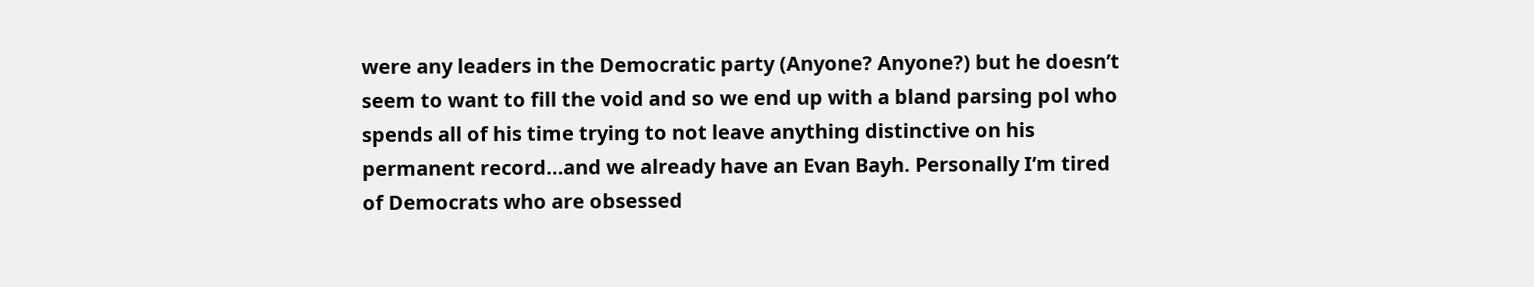were any leaders in the Democratic party (Anyone? Anyone?) but he doesn’t seem to want to fill the void and so we end up with a bland parsing pol who spends all of his time trying to not leave anything distinctive on his permanent record…and we already have an Evan Bayh. Personally I’m tired of Democrats who are obsessed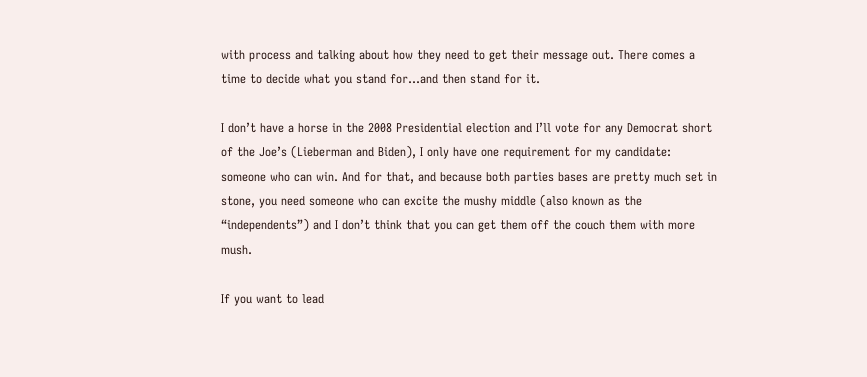with process and talking about how they need to get their message out. There comes a time to decide what you stand for…and then stand for it.

I don’t have a horse in the 2008 Presidential election and I’ll vote for any Democrat short of the Joe’s (Lieberman and Biden), I only have one requirement for my candidate: someone who can win. And for that, and because both parties bases are pretty much set in stone, you need someone who can excite the mushy middle (also known as the “independents”) and I don’t think that you can get them off the couch them with more mush.

If you want to lead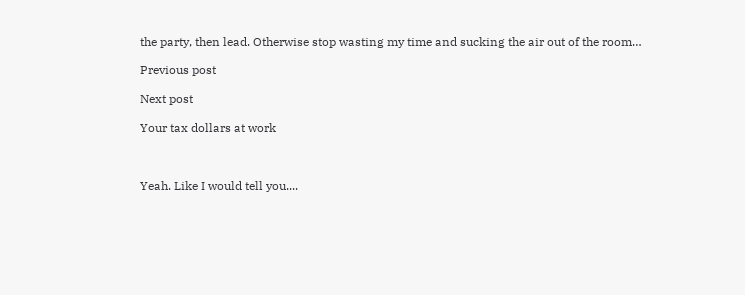the party, then lead. Otherwise stop wasting my time and sucking the air out of the room…

Previous post

Next post

Your tax dollars at work



Yeah. Like I would tell you....